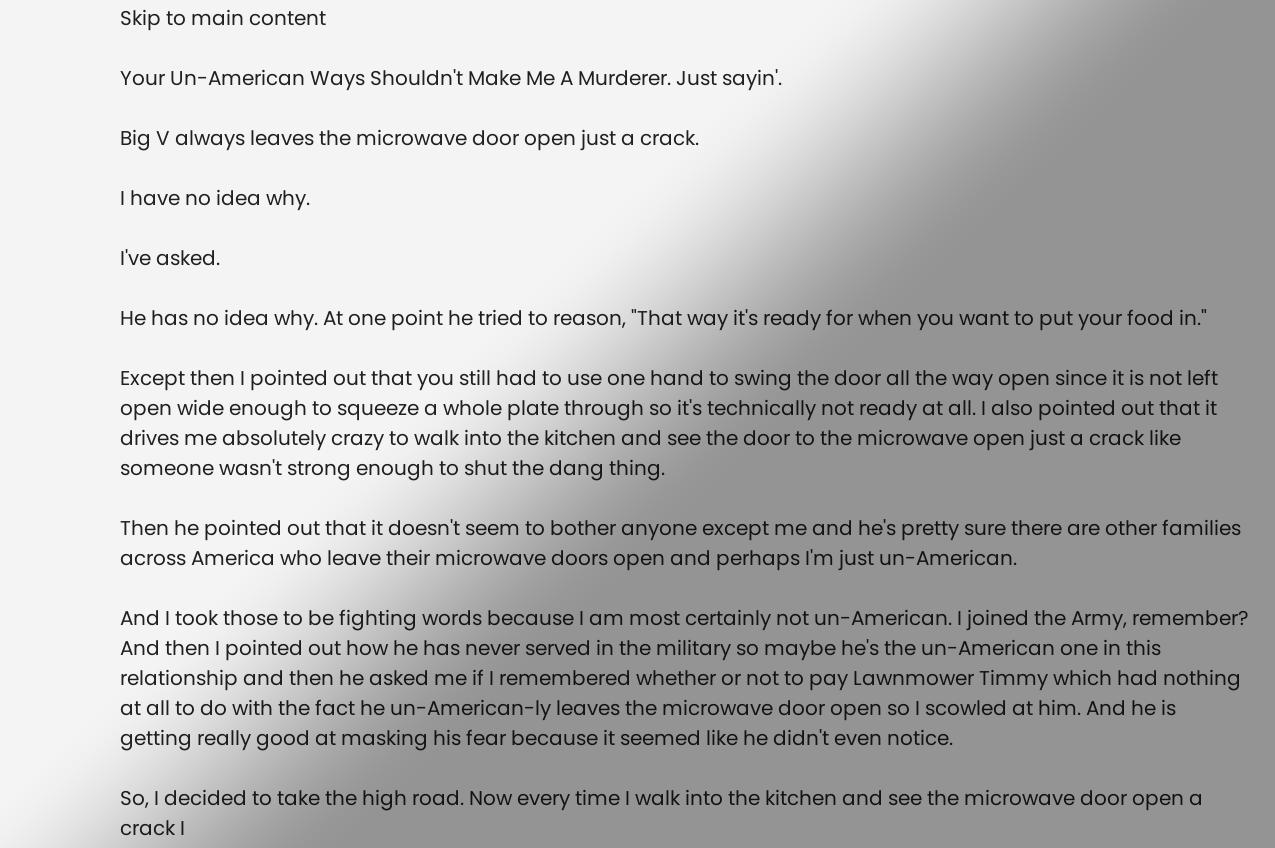Skip to main content

Your Un-American Ways Shouldn't Make Me A Murderer. Just sayin'.

Big V always leaves the microwave door open just a crack.

I have no idea why.

I've asked.

He has no idea why. At one point he tried to reason, "That way it's ready for when you want to put your food in."

Except then I pointed out that you still had to use one hand to swing the door all the way open since it is not left open wide enough to squeeze a whole plate through so it's technically not ready at all. I also pointed out that it drives me absolutely crazy to walk into the kitchen and see the door to the microwave open just a crack like someone wasn't strong enough to shut the dang thing.

Then he pointed out that it doesn't seem to bother anyone except me and he's pretty sure there are other families across America who leave their microwave doors open and perhaps I'm just un-American.

And I took those to be fighting words because I am most certainly not un-American. I joined the Army, remember? And then I pointed out how he has never served in the military so maybe he's the un-American one in this relationship and then he asked me if I remembered whether or not to pay Lawnmower Timmy which had nothing at all to do with the fact he un-American-ly leaves the microwave door open so I scowled at him. And he is getting really good at masking his fear because it seemed like he didn't even notice.

So, I decided to take the high road. Now every time I walk into the kitchen and see the microwave door open a crack I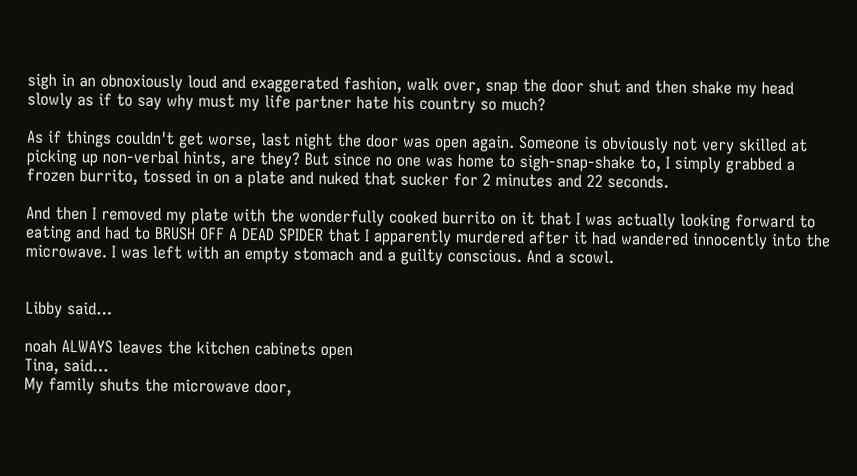sigh in an obnoxiously loud and exaggerated fashion, walk over, snap the door shut and then shake my head slowly as if to say why must my life partner hate his country so much?

As if things couldn't get worse, last night the door was open again. Someone is obviously not very skilled at picking up non-verbal hints, are they? But since no one was home to sigh-snap-shake to, I simply grabbed a frozen burrito, tossed in on a plate and nuked that sucker for 2 minutes and 22 seconds.

And then I removed my plate with the wonderfully cooked burrito on it that I was actually looking forward to eating and had to BRUSH OFF A DEAD SPIDER that I apparently murdered after it had wandered innocently into the microwave. I was left with an empty stomach and a guilty conscious. And a scowl.


Libby said…

noah ALWAYS leaves the kitchen cabinets open
Tina, said…
My family shuts the microwave door,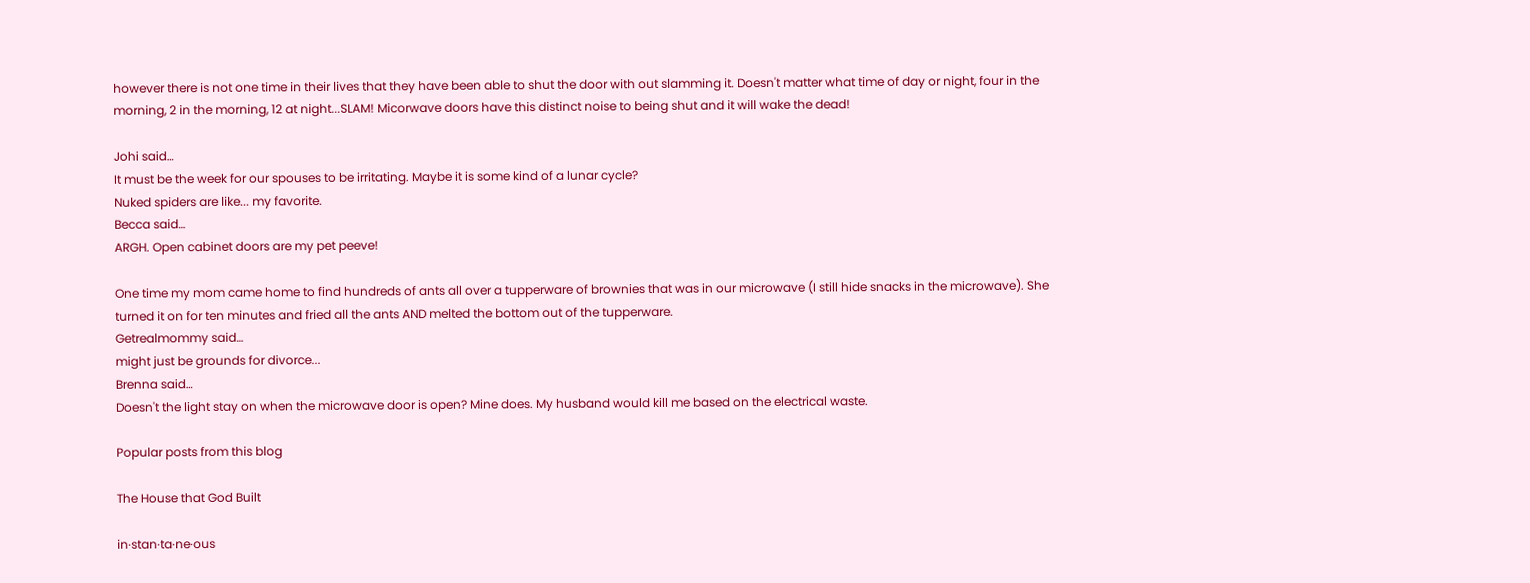however there is not one time in their lives that they have been able to shut the door with out slamming it. Doesn't matter what time of day or night, four in the morning, 2 in the morning, 12 at night...SLAM! Micorwave doors have this distinct noise to being shut and it will wake the dead!

Johi said…
It must be the week for our spouses to be irritating. Maybe it is some kind of a lunar cycle?
Nuked spiders are like... my favorite.
Becca said…
ARGH. Open cabinet doors are my pet peeve!

One time my mom came home to find hundreds of ants all over a tupperware of brownies that was in our microwave (I still hide snacks in the microwave). She turned it on for ten minutes and fried all the ants AND melted the bottom out of the tupperware.
Getrealmommy said…
might just be grounds for divorce...
Brenna said…
Doesn't the light stay on when the microwave door is open? Mine does. My husband would kill me based on the electrical waste.

Popular posts from this blog

The House that God Built

in·stan·ta·ne·ous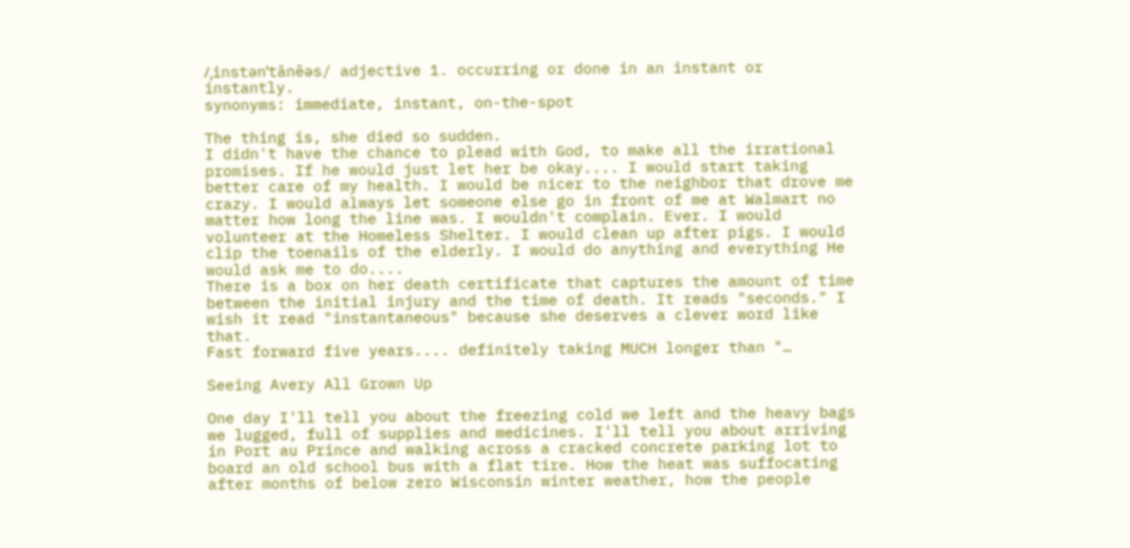/ˌinstənˈtānēəs/ adjective 1. occurring or done in an instant or instantly.
synonyms: immediate, instant, on-the-spot

The thing is, she died so sudden.
I didn't have the chance to plead with God, to make all the irrational promises. If he would just let her be okay.... I would start taking better care of my health. I would be nicer to the neighbor that drove me crazy. I would always let someone else go in front of me at Walmart no matter how long the line was. I wouldn't complain. Ever. I would volunteer at the Homeless Shelter. I would clean up after pigs. I would clip the toenails of the elderly. I would do anything and everything He would ask me to do....
There is a box on her death certificate that captures the amount of time between the initial injury and the time of death. It reads "seconds." I wish it read "instantaneous" because she deserves a clever word like that.
Fast forward five years.... definitely taking MUCH longer than "…

Seeing Avery All Grown Up

One day I'll tell you about the freezing cold we left and the heavy bags we lugged, full of supplies and medicines. I'll tell you about arriving in Port au Prince and walking across a cracked concrete parking lot to board an old school bus with a flat tire. How the heat was suffocating after months of below zero Wisconsin winter weather, how the people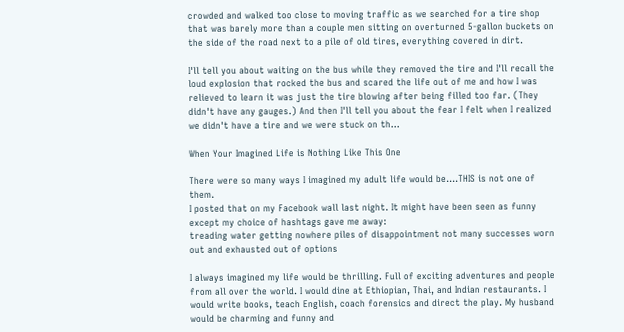crowded and walked too close to moving traffic as we searched for a tire shop that was barely more than a couple men sitting on overturned 5-gallon buckets on the side of the road next to a pile of old tires, everything covered in dirt.

I'll tell you about waiting on the bus while they removed the tire and I'll recall the loud explosion that rocked the bus and scared the life out of me and how I was relieved to learn it was just the tire blowing after being filled too far. (They didn't have any gauges.) And then I'll tell you about the fear I felt when I realized we didn't have a tire and we were stuck on th…

When Your Imagined Life is Nothing Like This One

There were so many ways I imagined my adult life would be....THIS is not one of them.
I posted that on my Facebook wall last night. It might have been seen as funny except my choice of hashtags gave me away:
treading water getting nowhere piles of disappointment not many successes worn out and exhausted out of options

I always imagined my life would be thrilling. Full of exciting adventures and people from all over the world. I would dine at Ethiopian, Thai, and Indian restaurants. I would write books, teach English, coach forensics and direct the play. My husband would be charming and funny and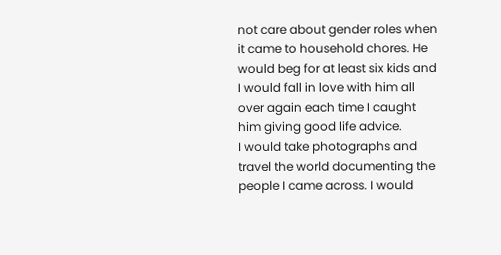not care about gender roles when it came to household chores. He would beg for at least six kids and I would fall in love with him all over again each time I caught him giving good life advice.
I would take photographs and travel the world documenting the people I came across. I would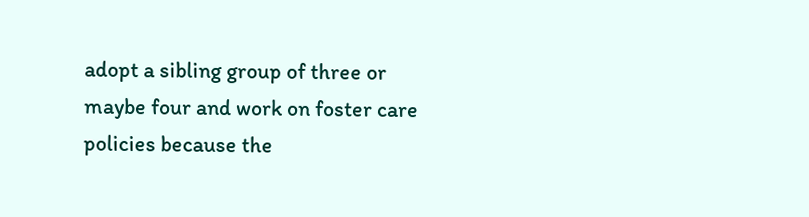adopt a sibling group of three or maybe four and work on foster care policies because the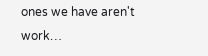ones we have aren't work…